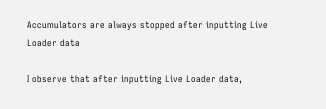Accumulators are always stopped after inputting Live Loader data

I observe that after inputting Live Loader data,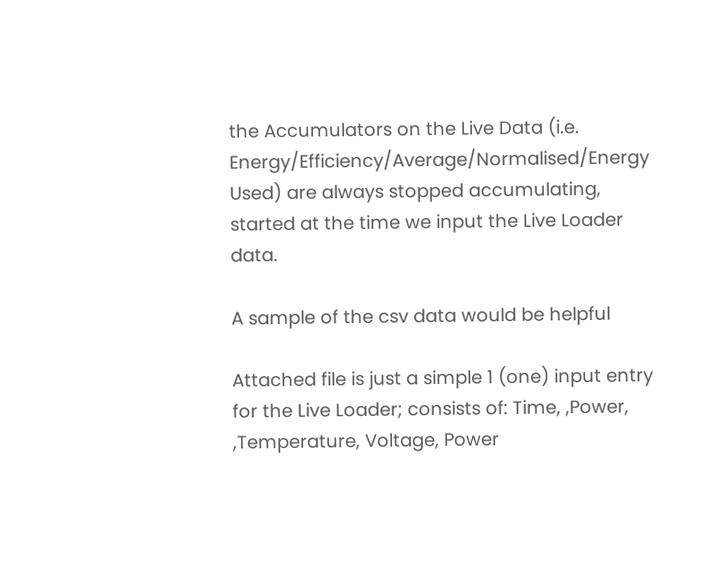the Accumulators on the Live Data (i.e. Energy/Efficiency/Average/Normalised/Energy Used) are always stopped accumulating, started at the time we input the Live Loader data.

A sample of the csv data would be helpful

Attached file is just a simple 1 (one) input entry for the Live Loader; consists of: Time, ,Power, ,Temperature, Voltage, Power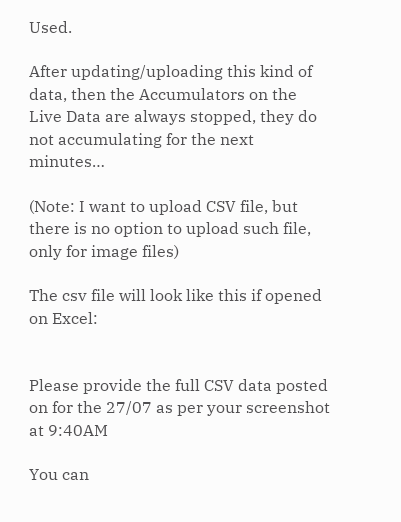Used.

After updating/uploading this kind of data, then the Accumulators on the Live Data are always stopped, they do not accumulating for the next minutes…

(Note: I want to upload CSV file, but there is no option to upload such file, only for image files)

The csv file will look like this if opened on Excel:


Please provide the full CSV data posted on for the 27/07 as per your screenshot at 9:40AM

You can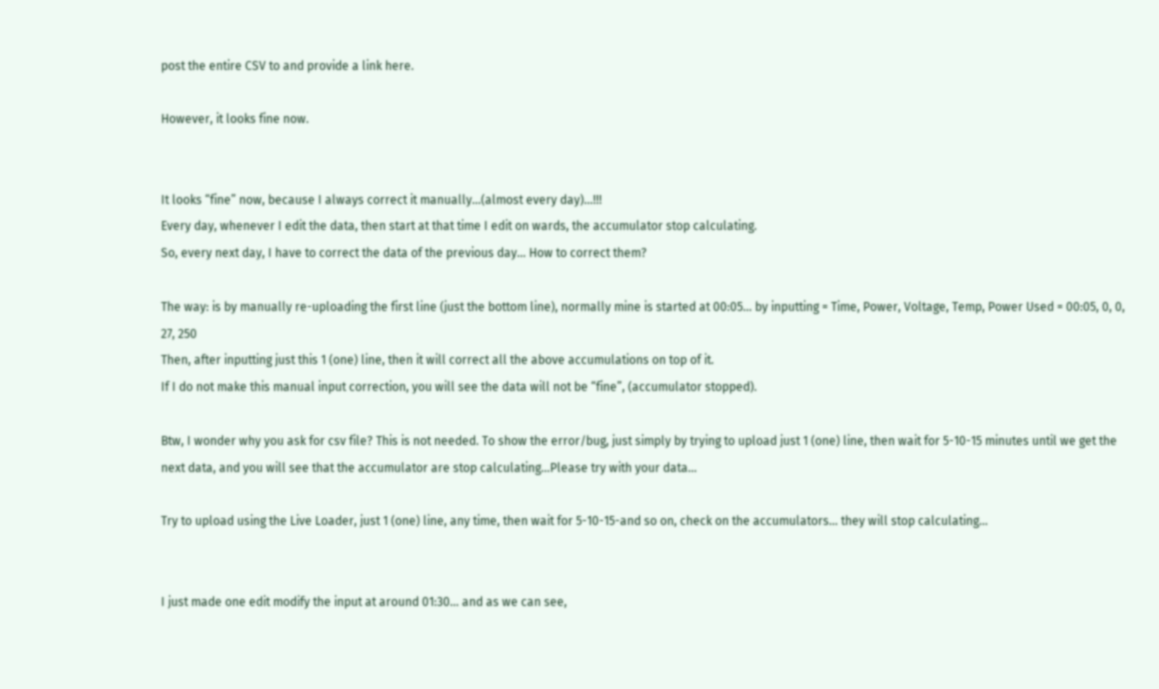post the entire CSV to and provide a link here.

However, it looks fine now.


It looks “fine” now, because I always correct it manually…(almost every day)…!!!
Every day, whenever I edit the data, then start at that time I edit on wards, the accumulator stop calculating.
So, every next day, I have to correct the data of the previous day… How to correct them?

The way: is by manually re-uploading the first line (just the bottom line), normally mine is started at 00:05… by inputting = Time, Power, Voltage, Temp, Power Used = 00:05, 0, 0, 27, 250
Then, after inputting just this 1 (one) line, then it will correct all the above accumulations on top of it.
If I do not make this manual input correction, you will see the data will not be “fine”, (accumulator stopped).

Btw, I wonder why you ask for csv file? This is not needed. To show the error/bug, just simply by trying to upload just 1 (one) line, then wait for 5-10-15 minutes until we get the next data, and you will see that the accumulator are stop calculating…Please try with your data…

Try to upload using the Live Loader, just 1 (one) line, any time, then wait for 5-10-15-and so on, check on the accumulators… they will stop calculating…


I just made one edit modify the input at around 01:30… and as we can see,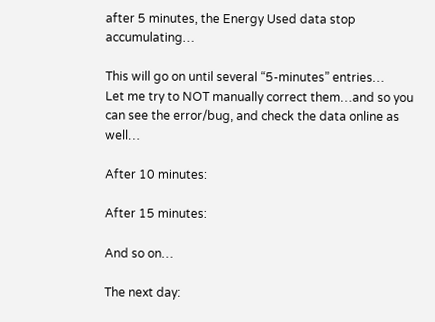after 5 minutes, the Energy Used data stop accumulating…

This will go on until several “5-minutes” entries…
Let me try to NOT manually correct them…and so you can see the error/bug, and check the data online as well…

After 10 minutes:

After 15 minutes:

And so on…

The next day: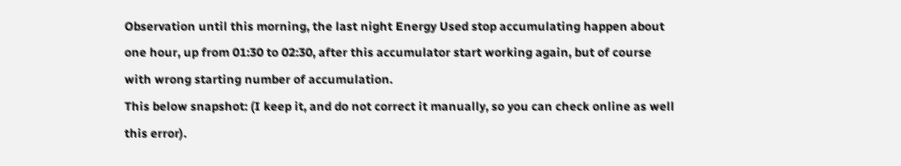Observation until this morning, the last night Energy Used stop accumulating happen about one hour, up from 01:30 to 02:30, after this accumulator start working again, but of course with wrong starting number of accumulation.
This below snapshot: (I keep it, and do not correct it manually, so you can check online as well this error).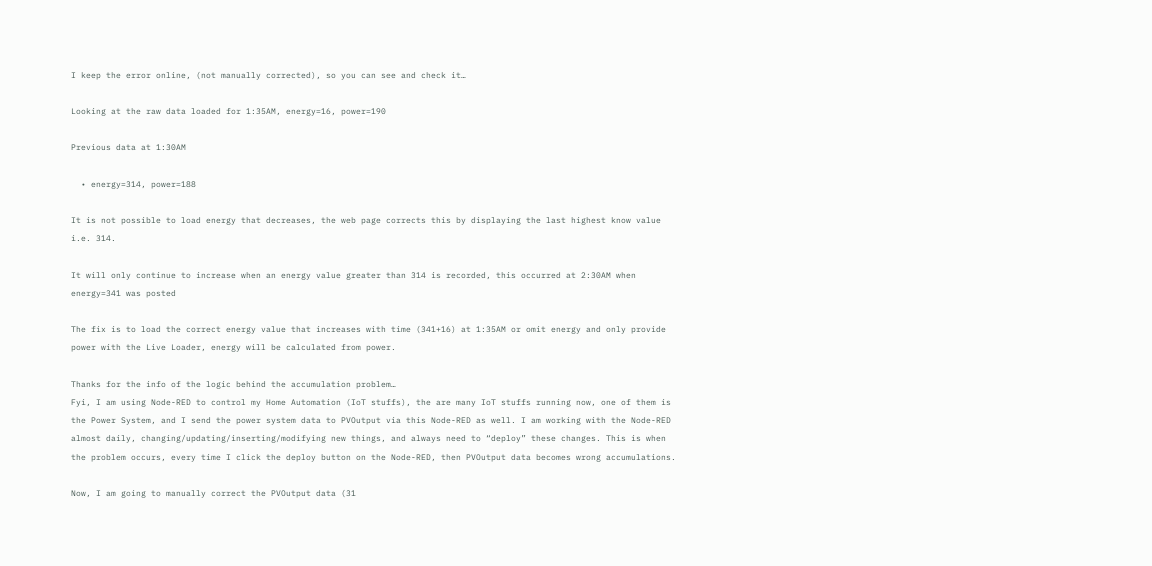I keep the error online, (not manually corrected), so you can see and check it…

Looking at the raw data loaded for 1:35AM, energy=16, power=190

Previous data at 1:30AM

  • energy=314, power=188

It is not possible to load energy that decreases, the web page corrects this by displaying the last highest know value i.e. 314.

It will only continue to increase when an energy value greater than 314 is recorded, this occurred at 2:30AM when energy=341 was posted

The fix is to load the correct energy value that increases with time (341+16) at 1:35AM or omit energy and only provide power with the Live Loader, energy will be calculated from power.

Thanks for the info of the logic behind the accumulation problem…
Fyi, I am using Node-RED to control my Home Automation (IoT stuffs), the are many IoT stuffs running now, one of them is the Power System, and I send the power system data to PVOutput via this Node-RED as well. I am working with the Node-RED almost daily, changing/updating/inserting/modifying new things, and always need to “deploy” these changes. This is when the problem occurs, every time I click the deploy button on the Node-RED, then PVOutput data becomes wrong accumulations.

Now, I am going to manually correct the PVOutput data (31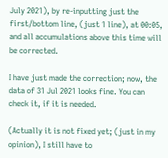July 2021), by re-inputting just the first/bottom line, (just 1 line), at 00:05, and all accumulations above this time will be corrected.

I have just made the correction; now, the data of 31 Jul 2021 looks fine. You can check it, if it is needed.

(Actually it is not fixed yet; (just in my opinion), I still have to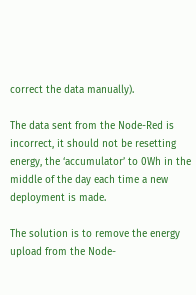correct the data manually).

The data sent from the Node-Red is incorrect, it should not be resetting energy, the ‘accumulator’ to 0Wh in the middle of the day each time a new deployment is made.

The solution is to remove the energy upload from the Node-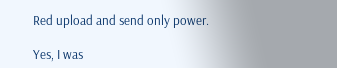Red upload and send only power.

Yes, I was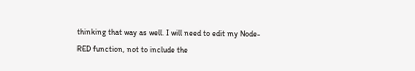thinking that way as well. I will need to edit my Node-RED function, not to include the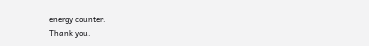energy counter.
Thank you.